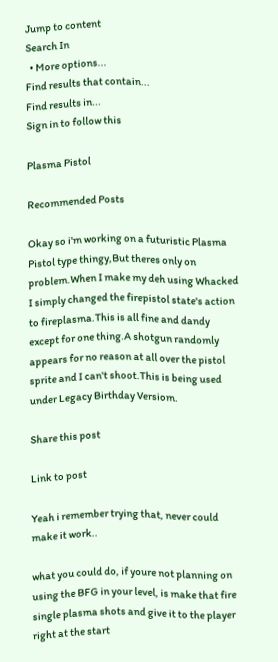Jump to content
Search In
  • More options...
Find results that contain...
Find results in...
Sign in to follow this

Plasma Pistol

Recommended Posts

Okay so i'm working on a futuristic Plasma Pistol type thingy,But theres only on problem.When I make my deh using Whacked I simply changed the firepistol state's action to fireplasma.This is all fine and dandy except for one thing.A shotgun randomly appears for no reason at all over the pistol sprite and I can't shoot.This is being used under Legacy Birthday Versiom.

Share this post

Link to post

Yeah i remember trying that, never could make it work..

what you could do, if youre not planning on using the BFG in your level, is make that fire single plasma shots and give it to the player right at the start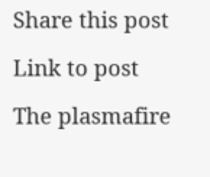Share this post

Link to post

The plasmafire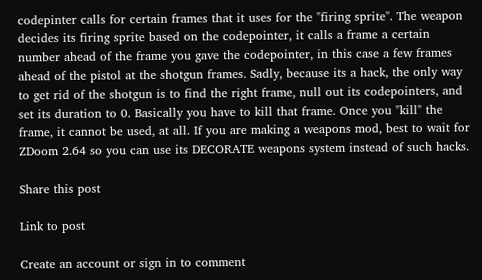codepinter calls for certain frames that it uses for the "firing sprite". The weapon decides its firing sprite based on the codepointer, it calls a frame a certain number ahead of the frame you gave the codepointer, in this case a few frames ahead of the pistol at the shotgun frames. Sadly, because its a hack, the only way to get rid of the shotgun is to find the right frame, null out its codepointers, and set its duration to 0. Basically you have to kill that frame. Once you "kill" the frame, it cannot be used, at all. If you are making a weapons mod, best to wait for ZDoom 2.64 so you can use its DECORATE weapons system instead of such hacks.

Share this post

Link to post

Create an account or sign in to comment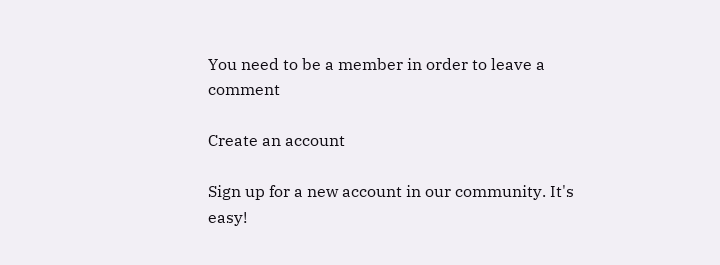You need to be a member in order to leave a comment

Create an account

Sign up for a new account in our community. It's easy!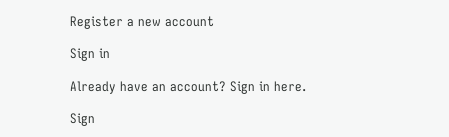Register a new account

Sign in

Already have an account? Sign in here.

Sign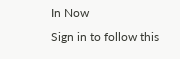In Now
Sign in to follow this